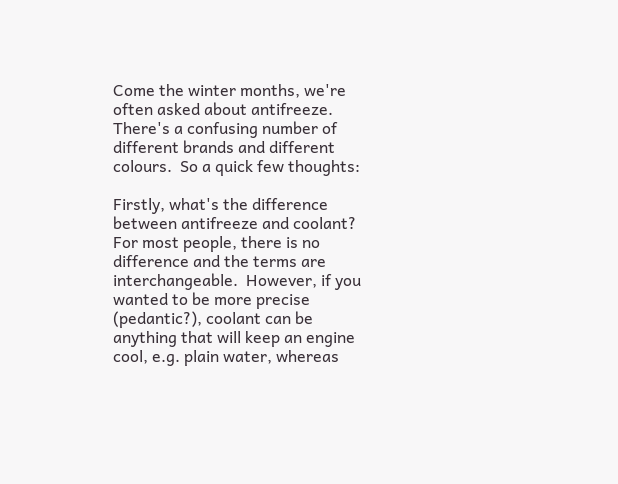Come the winter months, we're often asked about antifreeze.  There's a confusing number of different brands and different colours.  So a quick few thoughts:

Firstly, what's the difference between antifreeze and coolant?  For most people, there is no difference and the terms are interchangeable.  However, if you wanted to be more precise (pedantic?), coolant can be anything that will keep an engine cool, e.g. plain water, whereas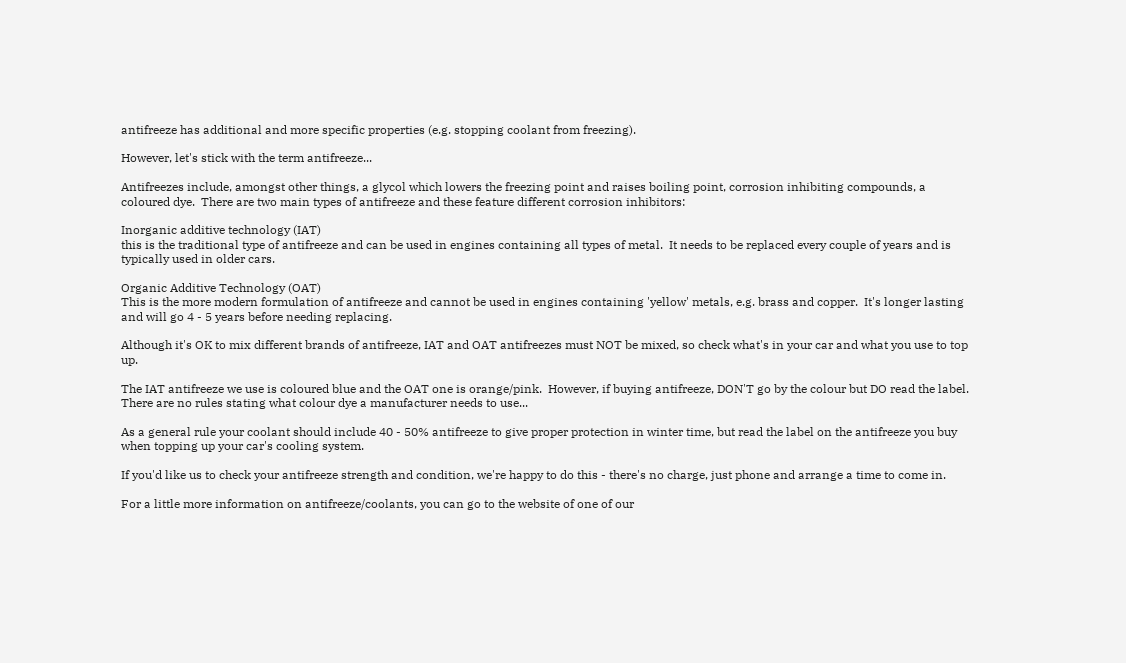antifreeze has additional and more specific properties (e.g. stopping coolant from freezing).

However, let's stick with the term antifreeze...

Antifreezes include, amongst other things, a glycol which lowers the freezing point and raises boiling point, corrosion inhibiting compounds, a coloured dye.  There are two main types of antifreeze and these feature different corrosion inhibitors:

Inorganic additive technology (IAT)
this is the traditional type of antifreeze and can be used in engines containing all types of metal.  It needs to be replaced every couple of years and is typically used in older cars.

Organic Additive Technology (OAT)
This is the more modern formulation of antifreeze and cannot be used in engines containing 'yellow' metals, e.g. brass and copper.  It's longer lasting and will go 4 - 5 years before needing replacing.

Although it's OK to mix different brands of antifreeze, IAT and OAT antifreezes must NOT be mixed, so check what's in your car and what you use to top up.

The IAT antifreeze we use is coloured blue and the OAT one is orange/pink.  However, if buying antifreeze, DON'T go by the colour but DO read the label.  There are no rules stating what colour dye a manufacturer needs to use...

As a general rule your coolant should include 40 - 50% antifreeze to give proper protection in winter time, but read the label on the antifreeze you buy when topping up your car's cooling system.

If you'd like us to check your antifreeze strength and condition, we're happy to do this - there's no charge, just phone and arrange a time to come in.

For a little more information on antifreeze/coolants, you can go to the website of one of our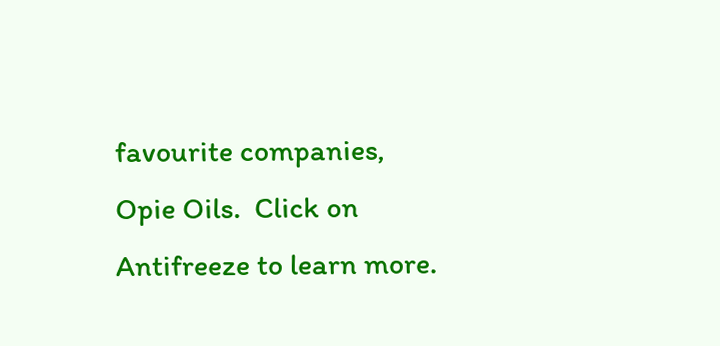favourite companies, Opie Oils.  Click on Antifreeze to learn more.